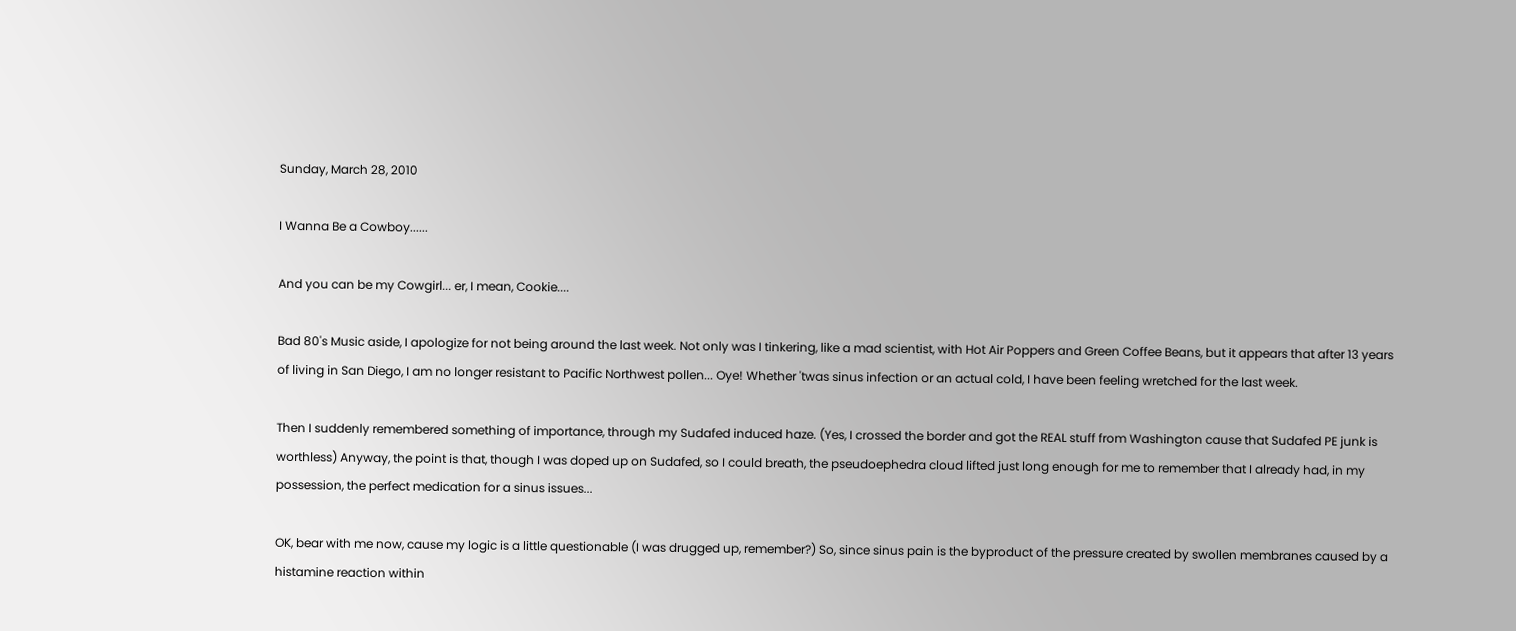Sunday, March 28, 2010

I Wanna Be a Cowboy......

And you can be my Cowgirl... er, I mean, Cookie....

Bad 80's Music aside, I apologize for not being around the last week. Not only was I tinkering, like a mad scientist, with Hot Air Poppers and Green Coffee Beans, but it appears that after 13 years of living in San Diego, I am no longer resistant to Pacific Northwest pollen... Oye! Whether 'twas sinus infection or an actual cold, I have been feeling wretched for the last week.

Then I suddenly remembered something of importance, through my Sudafed induced haze. (Yes, I crossed the border and got the REAL stuff from Washington cause that Sudafed PE junk is worthless) Anyway, the point is that, though I was doped up on Sudafed, so I could breath, the pseudoephedra cloud lifted just long enough for me to remember that I already had, in my possession, the perfect medication for a sinus issues...

OK, bear with me now, cause my logic is a little questionable (I was drugged up, remember?) So, since sinus pain is the byproduct of the pressure created by swollen membranes caused by a histamine reaction within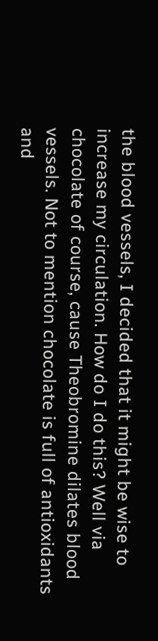the blood vessels, I decided that it might be wise to increase my circulation. How do I do this? Well via chocolate of course, cause Theobromine dilates blood vessels. Not to mention chocolate is full of antioxidants and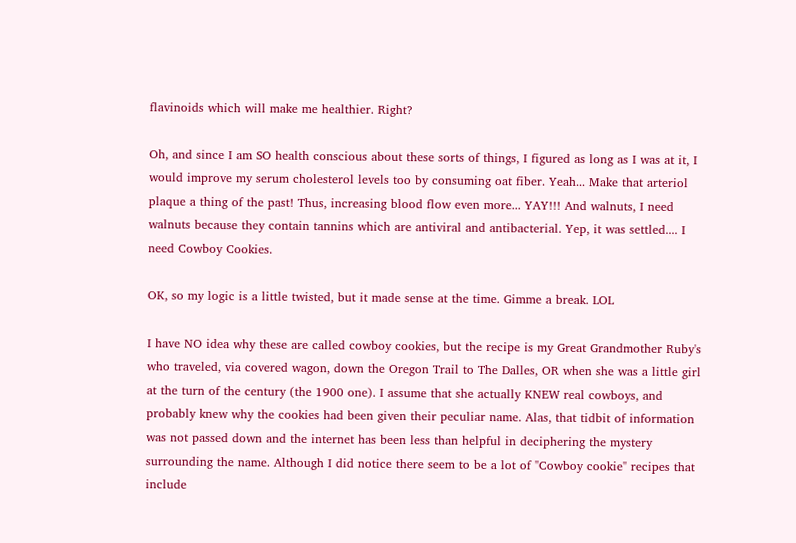flavinoids which will make me healthier. Right?

Oh, and since I am SO health conscious about these sorts of things, I figured as long as I was at it, I would improve my serum cholesterol levels too by consuming oat fiber. Yeah... Make that arteriol plaque a thing of the past! Thus, increasing blood flow even more... YAY!!! And walnuts, I need walnuts because they contain tannins which are antiviral and antibacterial. Yep, it was settled.... I need Cowboy Cookies.

OK, so my logic is a little twisted, but it made sense at the time. Gimme a break. LOL

I have NO idea why these are called cowboy cookies, but the recipe is my Great Grandmother Ruby's who traveled, via covered wagon, down the Oregon Trail to The Dalles, OR when she was a little girl at the turn of the century (the 1900 one). I assume that she actually KNEW real cowboys, and probably knew why the cookies had been given their peculiar name. Alas, that tidbit of information was not passed down and the internet has been less than helpful in deciphering the mystery surrounding the name. Although I did notice there seem to be a lot of "Cowboy cookie" recipes that include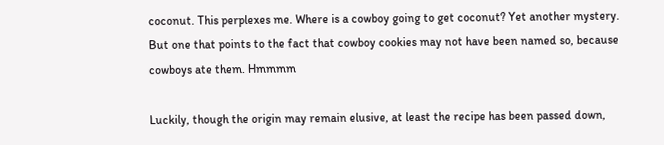coconut. This perplexes me. Where is a cowboy going to get coconut? Yet another mystery. But one that points to the fact that cowboy cookies may not have been named so, because cowboys ate them. Hmmmm

Luckily, though the origin may remain elusive, at least the recipe has been passed down,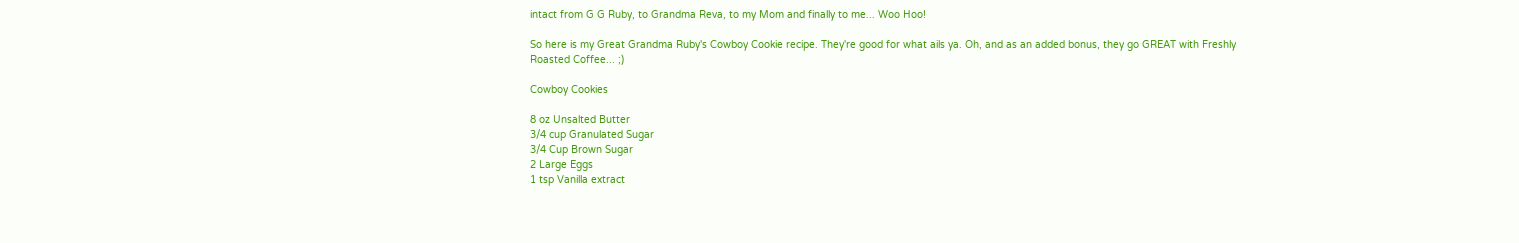intact from G G Ruby, to Grandma Reva, to my Mom and finally to me... Woo Hoo!

So here is my Great Grandma Ruby's Cowboy Cookie recipe. They're good for what ails ya. Oh, and as an added bonus, they go GREAT with Freshly Roasted Coffee... ;)

Cowboy Cookies

8 oz Unsalted Butter
3/4 cup Granulated Sugar
3/4 Cup Brown Sugar
2 Large Eggs
1 tsp Vanilla extract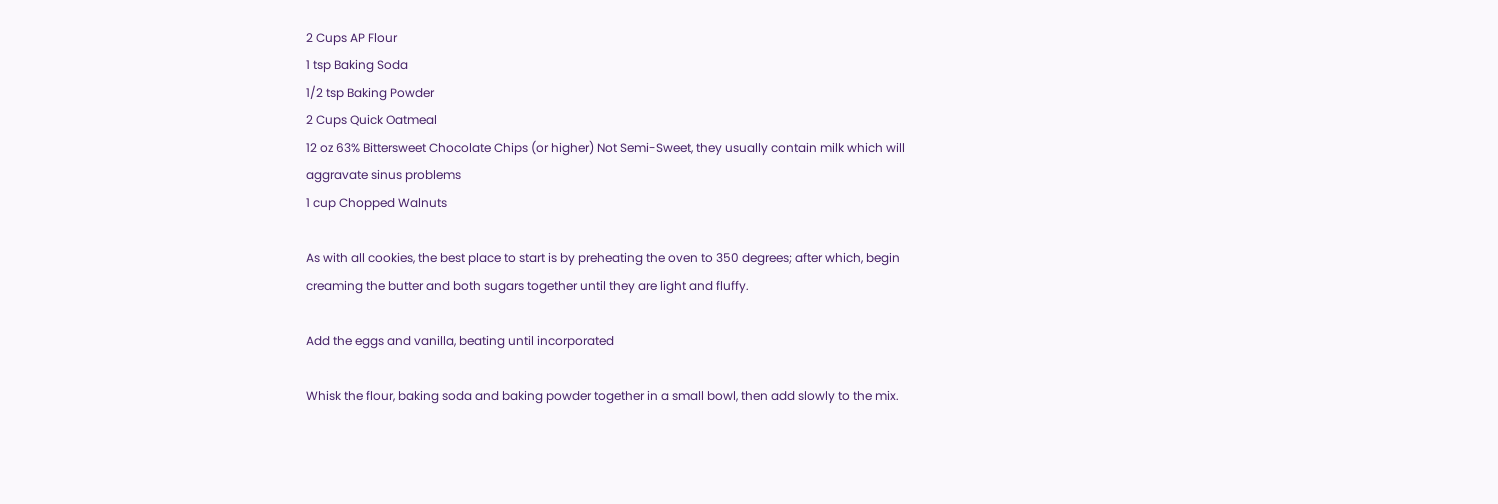2 Cups AP Flour
1 tsp Baking Soda
1/2 tsp Baking Powder
2 Cups Quick Oatmeal
12 oz 63% Bittersweet Chocolate Chips (or higher) Not Semi-Sweet, they usually contain milk which will aggravate sinus problems
1 cup Chopped Walnuts

As with all cookies, the best place to start is by preheating the oven to 350 degrees; after which, begin creaming the butter and both sugars together until they are light and fluffy.

Add the eggs and vanilla, beating until incorporated

Whisk the flour, baking soda and baking powder together in a small bowl, then add slowly to the mix.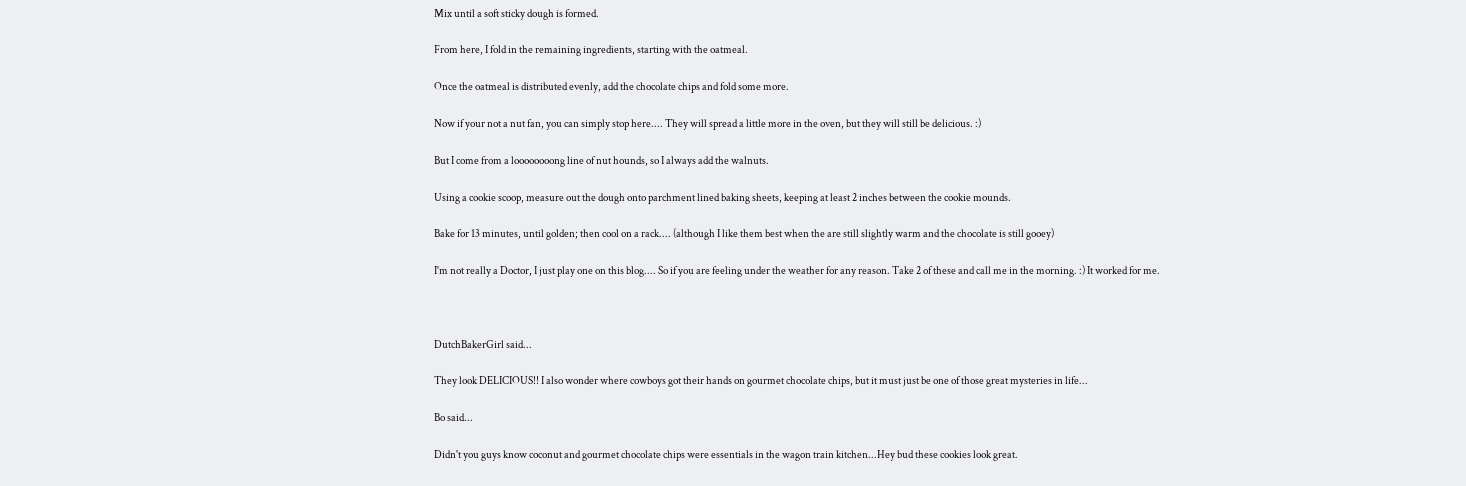Mix until a soft sticky dough is formed.

From here, I fold in the remaining ingredients, starting with the oatmeal.

Once the oatmeal is distributed evenly, add the chocolate chips and fold some more.

Now if your not a nut fan, you can simply stop here.... They will spread a little more in the oven, but they will still be delicious. :)

But I come from a loooooooong line of nut hounds, so I always add the walnuts.

Using a cookie scoop, measure out the dough onto parchment lined baking sheets, keeping at least 2 inches between the cookie mounds.

Bake for 13 minutes, until golden; then cool on a rack.... (although I like them best when the are still slightly warm and the chocolate is still gooey)

I'm not really a Doctor, I just play one on this blog.... So if you are feeling under the weather for any reason. Take 2 of these and call me in the morning. :) It worked for me.



DutchBakerGirl said...

They look DELICIOUS!! I also wonder where cowboys got their hands on gourmet chocolate chips, but it must just be one of those great mysteries in life...

Bo said...

Didn't you guys know coconut and gourmet chocolate chips were essentials in the wagon train kitchen...Hey bud these cookies look great.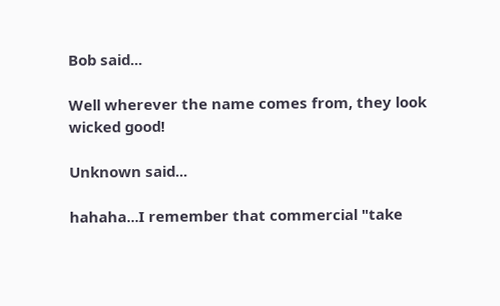Bob said...

Well wherever the name comes from, they look wicked good!

Unknown said...

hahaha...I remember that commercial "take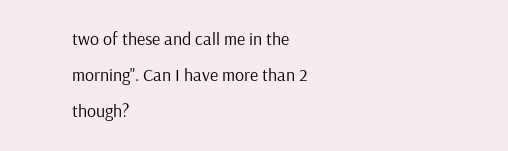two of these and call me in the morning". Can I have more than 2 though?